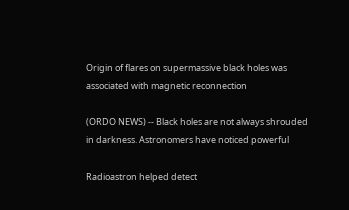Origin of flares on supermassive black holes was associated with magnetic reconnection

(ORDO NEWS) -- Black holes are not always shrouded in darkness. Astronomers have noticed powerful

Radioastron helped detect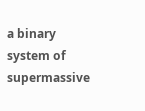a binary system of supermassive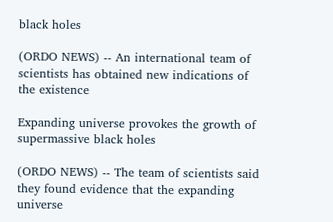black holes

(ORDO NEWS) -- An international team of scientists has obtained new indications of the existence

Expanding universe provokes the growth of supermassive black holes

(ORDO NEWS) -- The team of scientists said they found evidence that the expanding universe